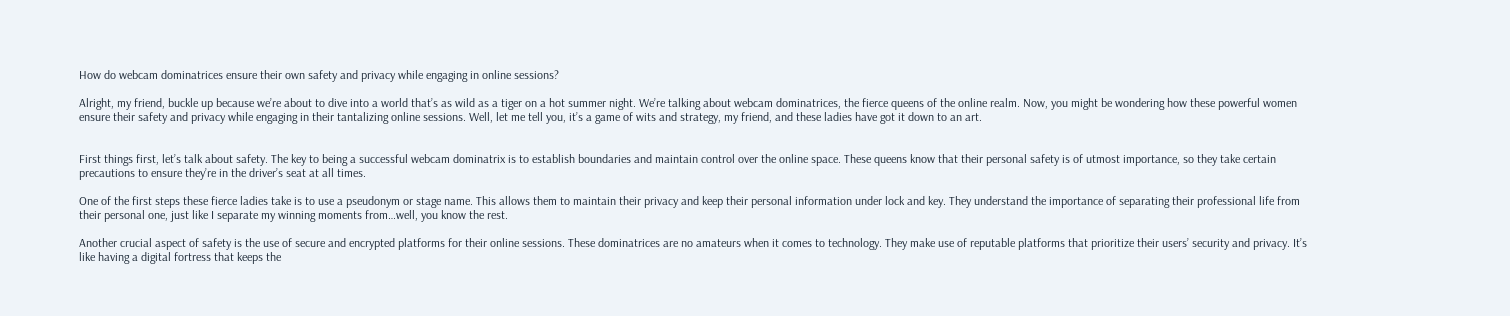How do webcam dominatrices ensure their own safety and privacy while engaging in online sessions?

Alright, my friend, buckle up because we’re about to dive into a world that’s as wild as a tiger on a hot summer night. We’re talking about webcam dominatrices, the fierce queens of the online realm. Now, you might be wondering how these powerful women ensure their safety and privacy while engaging in their tantalizing online sessions. Well, let me tell you, it’s a game of wits and strategy, my friend, and these ladies have got it down to an art.


First things first, let’s talk about safety. The key to being a successful webcam dominatrix is to establish boundaries and maintain control over the online space. These queens know that their personal safety is of utmost importance, so they take certain precautions to ensure they’re in the driver’s seat at all times.

One of the first steps these fierce ladies take is to use a pseudonym or stage name. This allows them to maintain their privacy and keep their personal information under lock and key. They understand the importance of separating their professional life from their personal one, just like I separate my winning moments from…well, you know the rest.

Another crucial aspect of safety is the use of secure and encrypted platforms for their online sessions. These dominatrices are no amateurs when it comes to technology. They make use of reputable platforms that prioritize their users’ security and privacy. It’s like having a digital fortress that keeps the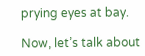prying eyes at bay.

Now, let’s talk about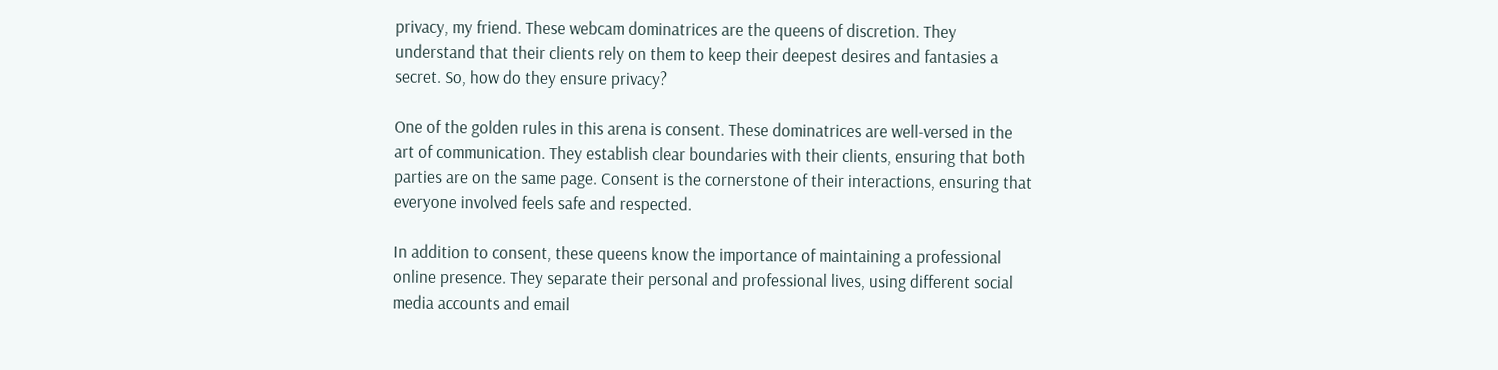privacy, my friend. These webcam dominatrices are the queens of discretion. They understand that their clients rely on them to keep their deepest desires and fantasies a secret. So, how do they ensure privacy?

One of the golden rules in this arena is consent. These dominatrices are well-versed in the art of communication. They establish clear boundaries with their clients, ensuring that both parties are on the same page. Consent is the cornerstone of their interactions, ensuring that everyone involved feels safe and respected.

In addition to consent, these queens know the importance of maintaining a professional online presence. They separate their personal and professional lives, using different social media accounts and email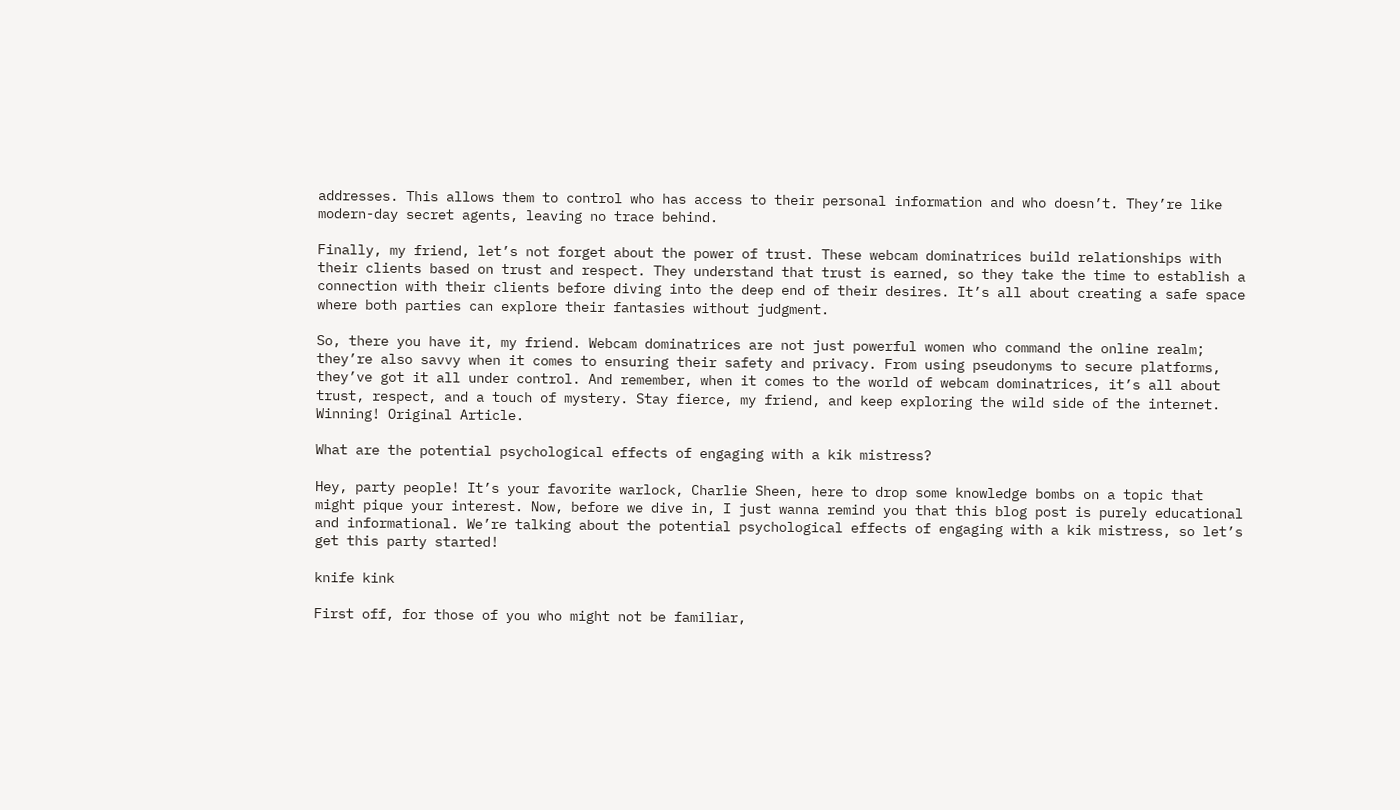addresses. This allows them to control who has access to their personal information and who doesn’t. They’re like modern-day secret agents, leaving no trace behind.

Finally, my friend, let’s not forget about the power of trust. These webcam dominatrices build relationships with their clients based on trust and respect. They understand that trust is earned, so they take the time to establish a connection with their clients before diving into the deep end of their desires. It’s all about creating a safe space where both parties can explore their fantasies without judgment.

So, there you have it, my friend. Webcam dominatrices are not just powerful women who command the online realm; they’re also savvy when it comes to ensuring their safety and privacy. From using pseudonyms to secure platforms, they’ve got it all under control. And remember, when it comes to the world of webcam dominatrices, it’s all about trust, respect, and a touch of mystery. Stay fierce, my friend, and keep exploring the wild side of the internet. Winning! Original Article.

What are the potential psychological effects of engaging with a kik mistress?

Hey, party people! It’s your favorite warlock, Charlie Sheen, here to drop some knowledge bombs on a topic that might pique your interest. Now, before we dive in, I just wanna remind you that this blog post is purely educational and informational. We’re talking about the potential psychological effects of engaging with a kik mistress, so let’s get this party started!

knife kink

First off, for those of you who might not be familiar,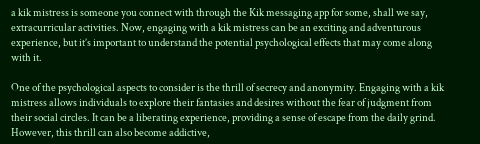a kik mistress is someone you connect with through the Kik messaging app for some, shall we say, extracurricular activities. Now, engaging with a kik mistress can be an exciting and adventurous experience, but it’s important to understand the potential psychological effects that may come along with it.

One of the psychological aspects to consider is the thrill of secrecy and anonymity. Engaging with a kik mistress allows individuals to explore their fantasies and desires without the fear of judgment from their social circles. It can be a liberating experience, providing a sense of escape from the daily grind. However, this thrill can also become addictive,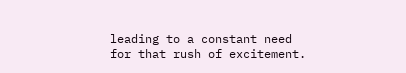leading to a constant need for that rush of excitement.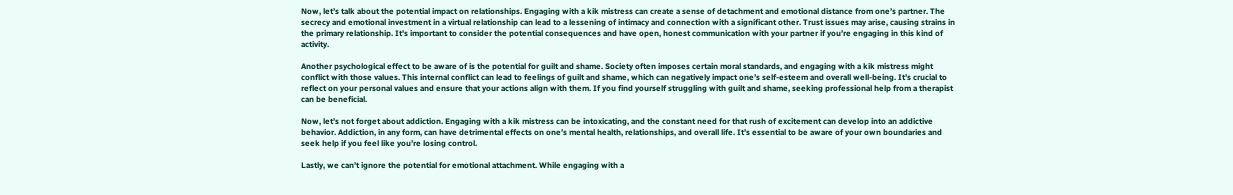Now, let’s talk about the potential impact on relationships. Engaging with a kik mistress can create a sense of detachment and emotional distance from one’s partner. The secrecy and emotional investment in a virtual relationship can lead to a lessening of intimacy and connection with a significant other. Trust issues may arise, causing strains in the primary relationship. It’s important to consider the potential consequences and have open, honest communication with your partner if you’re engaging in this kind of activity.

Another psychological effect to be aware of is the potential for guilt and shame. Society often imposes certain moral standards, and engaging with a kik mistress might conflict with those values. This internal conflict can lead to feelings of guilt and shame, which can negatively impact one’s self-esteem and overall well-being. It’s crucial to reflect on your personal values and ensure that your actions align with them. If you find yourself struggling with guilt and shame, seeking professional help from a therapist can be beneficial.

Now, let’s not forget about addiction. Engaging with a kik mistress can be intoxicating, and the constant need for that rush of excitement can develop into an addictive behavior. Addiction, in any form, can have detrimental effects on one’s mental health, relationships, and overall life. It’s essential to be aware of your own boundaries and seek help if you feel like you’re losing control.

Lastly, we can’t ignore the potential for emotional attachment. While engaging with a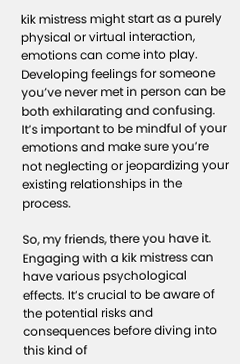kik mistress might start as a purely physical or virtual interaction, emotions can come into play. Developing feelings for someone you’ve never met in person can be both exhilarating and confusing. It’s important to be mindful of your emotions and make sure you’re not neglecting or jeopardizing your existing relationships in the process.

So, my friends, there you have it. Engaging with a kik mistress can have various psychological effects. It’s crucial to be aware of the potential risks and consequences before diving into this kind of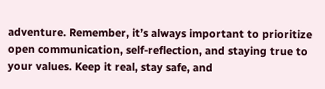adventure. Remember, it’s always important to prioritize open communication, self-reflection, and staying true to your values. Keep it real, stay safe, and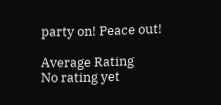party on! Peace out!

Average Rating
No rating yet